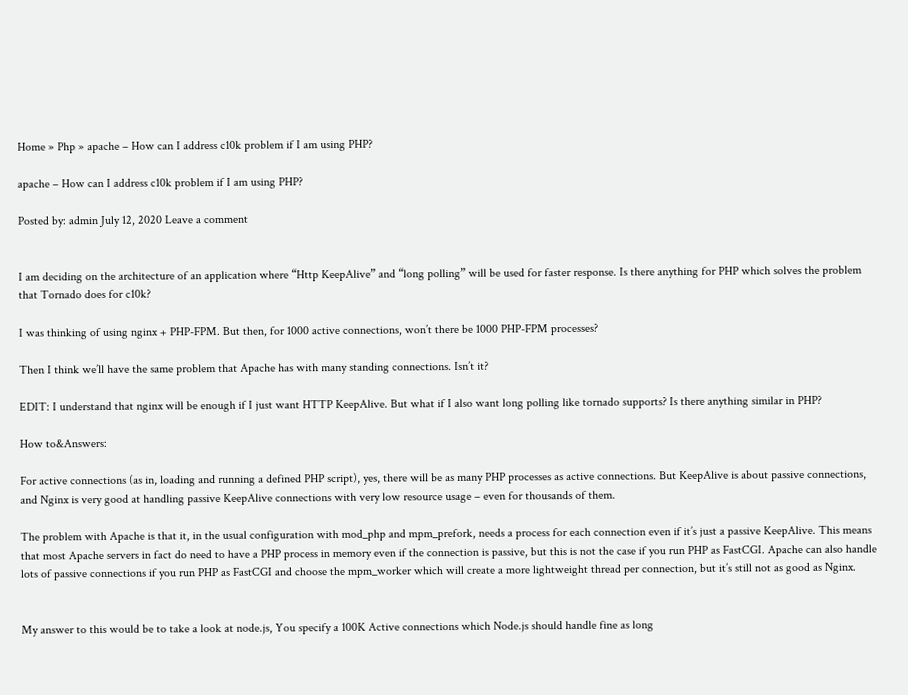Home » Php » apache – How can I address c10k problem if I am using PHP?

apache – How can I address c10k problem if I am using PHP?

Posted by: admin July 12, 2020 Leave a comment


I am deciding on the architecture of an application where “Http KeepAlive” and “long polling” will be used for faster response. Is there anything for PHP which solves the problem that Tornado does for c10k?

I was thinking of using nginx + PHP-FPM. But then, for 1000 active connections, won’t there be 1000 PHP-FPM processes?

Then I think we’ll have the same problem that Apache has with many standing connections. Isn’t it?

EDIT: I understand that nginx will be enough if I just want HTTP KeepAlive. But what if I also want long polling like tornado supports? Is there anything similar in PHP?

How to&Answers:

For active connections (as in, loading and running a defined PHP script), yes, there will be as many PHP processes as active connections. But KeepAlive is about passive connections, and Nginx is very good at handling passive KeepAlive connections with very low resource usage – even for thousands of them.

The problem with Apache is that it, in the usual configuration with mod_php and mpm_prefork, needs a process for each connection even if it’s just a passive KeepAlive. This means that most Apache servers in fact do need to have a PHP process in memory even if the connection is passive, but this is not the case if you run PHP as FastCGI. Apache can also handle lots of passive connections if you run PHP as FastCGI and choose the mpm_worker which will create a more lightweight thread per connection, but it’s still not as good as Nginx.


My answer to this would be to take a look at node.js, You specify a 100K Active connections which Node.js should handle fine as long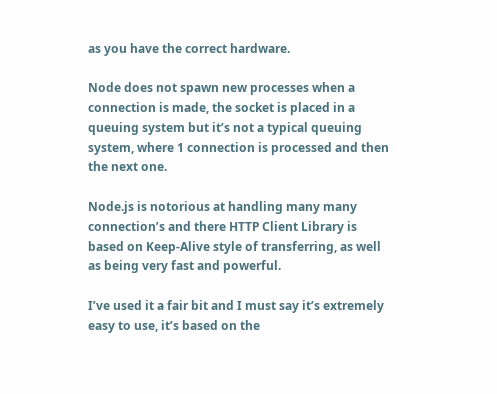as you have the correct hardware.

Node does not spawn new processes when a connection is made, the socket is placed in a queuing system but it’s not a typical queuing system, where 1 connection is processed and then the next one.

Node.js is notorious at handling many many connection’s and there HTTP Client Library is based on Keep-Alive style of transferring, as well as being very fast and powerful.

I’ve used it a fair bit and I must say it’s extremely easy to use, it’s based on the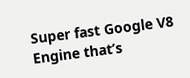Super fast Google V8 Engine that’s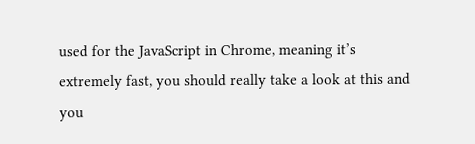used for the JavaScript in Chrome, meaning it’s extremely fast, you should really take a look at this and you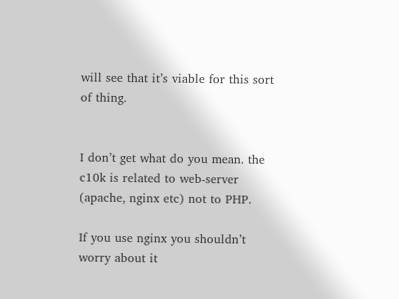will see that it’s viable for this sort of thing.


I don’t get what do you mean. the c10k is related to web-server (apache, nginx etc) not to PHP.

If you use nginx you shouldn’t worry about it